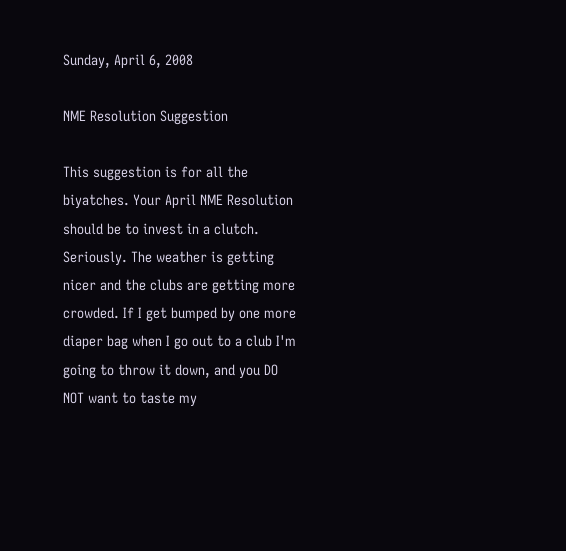Sunday, April 6, 2008

NME Resolution Suggestion

This suggestion is for all the biyatches. Your April NME Resolution should be to invest in a clutch. Seriously. The weather is getting nicer and the clubs are getting more crowded. If I get bumped by one more diaper bag when I go out to a club I'm going to throw it down, and you DO NOT want to taste my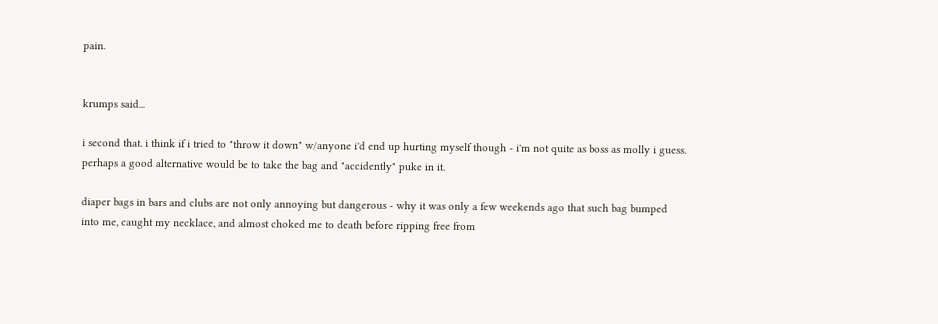pain.


krumps said...

i second that. i think if i tried to "throw it down" w/anyone i'd end up hurting myself though - i'm not quite as boss as molly i guess. perhaps a good alternative would be to take the bag and "accidently" puke in it.

diaper bags in bars and clubs are not only annoying but dangerous - why it was only a few weekends ago that such bag bumped into me, caught my necklace, and almost choked me to death before ripping free from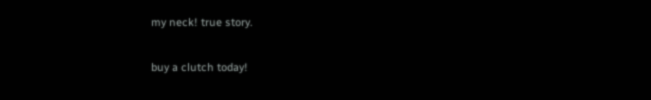my neck! true story.

buy a clutch today!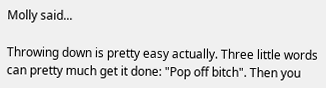Molly said...

Throwing down is pretty easy actually. Three little words can pretty much get it done: "Pop off bitch". Then you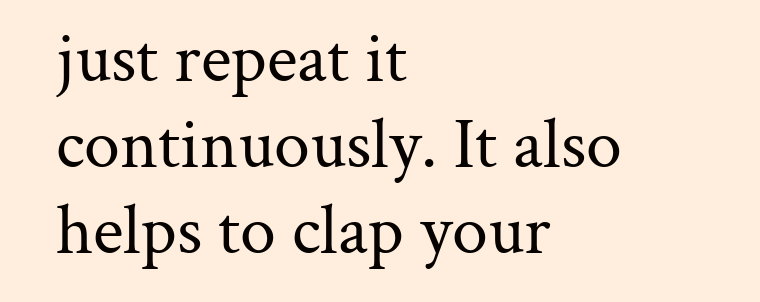just repeat it continuously. It also helps to clap your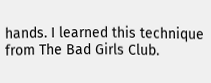hands. I learned this technique from The Bad Girls Club.